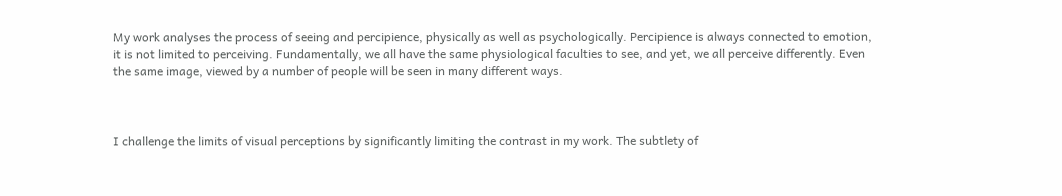My work analyses the process of seeing and percipience, physically as well as psychologically. Percipience is always connected to emotion, it is not limited to perceiving. Fundamentally, we all have the same physiological faculties to see, and yet, we all perceive differently. Even the same image, viewed by a number of people will be seen in many different ways.



I challenge the limits of visual perceptions by significantly limiting the contrast in my work. The subtlety of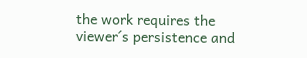the work requires the viewer´s persistence and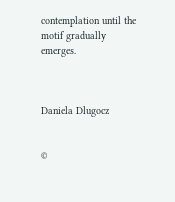contemplation until the motif gradually emerges.



Daniela Dlugocz


©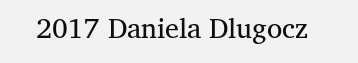2017 Daniela Dlugocz